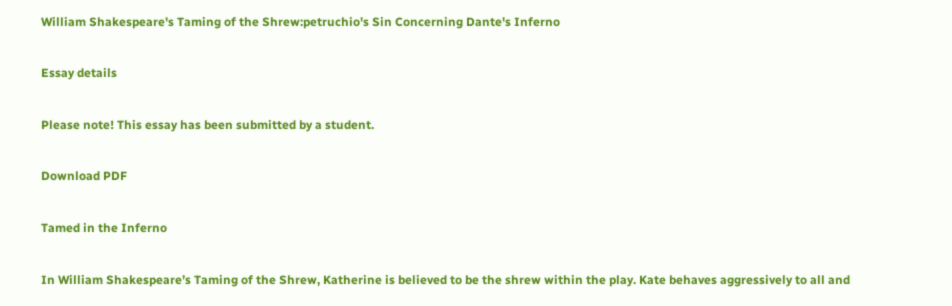William Shakespeare's Taming of the Shrew:petruchio's Sin Concerning Dante's Inferno

Essay details

Please note! This essay has been submitted by a student.

Download PDF

Tamed in the Inferno

In William Shakespeare’s Taming of the Shrew, Katherine is believed to be the shrew within the play. Kate behaves aggressively to all and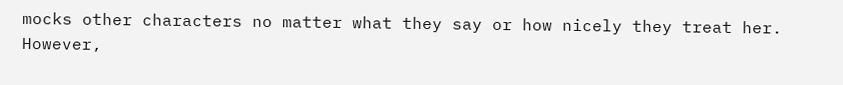mocks other characters no matter what they say or how nicely they treat her. However,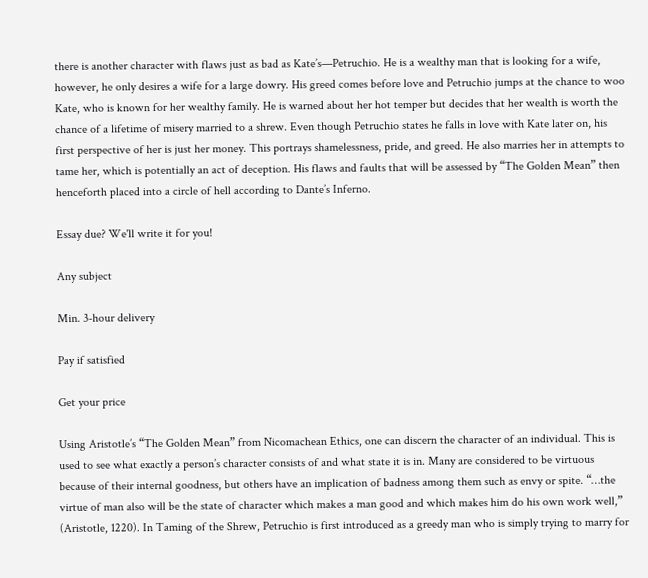there is another character with flaws just as bad as Kate’s—Petruchio. He is a wealthy man that is looking for a wife, however, he only desires a wife for a large dowry. His greed comes before love and Petruchio jumps at the chance to woo Kate, who is known for her wealthy family. He is warned about her hot temper but decides that her wealth is worth the chance of a lifetime of misery married to a shrew. Even though Petruchio states he falls in love with Kate later on, his first perspective of her is just her money. This portrays shamelessness, pride, and greed. He also marries her in attempts to tame her, which is potentially an act of deception. His flaws and faults that will be assessed by “The Golden Mean” then henceforth placed into a circle of hell according to Dante’s Inferno.

Essay due? We'll write it for you!

Any subject

Min. 3-hour delivery

Pay if satisfied

Get your price

Using Aristotle’s “The Golden Mean” from Nicomachean Ethics, one can discern the character of an individual. This is used to see what exactly a person’s character consists of and what state it is in. Many are considered to be virtuous because of their internal goodness, but others have an implication of badness among them such as envy or spite. “…the virtue of man also will be the state of character which makes a man good and which makes him do his own work well,” (Aristotle, 1220). In Taming of the Shrew, Petruchio is first introduced as a greedy man who is simply trying to marry for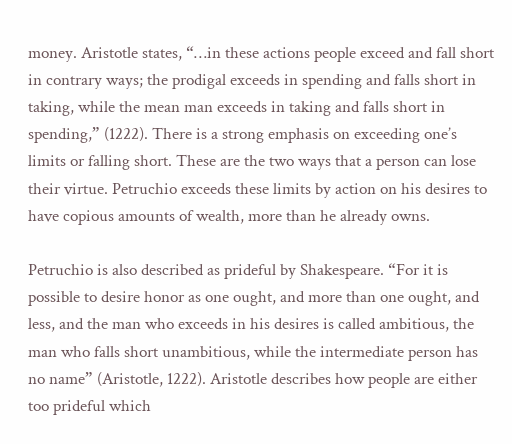money. Aristotle states, “…in these actions people exceed and fall short in contrary ways; the prodigal exceeds in spending and falls short in taking, while the mean man exceeds in taking and falls short in spending,” (1222). There is a strong emphasis on exceeding one’s limits or falling short. These are the two ways that a person can lose their virtue. Petruchio exceeds these limits by action on his desires to have copious amounts of wealth, more than he already owns.

Petruchio is also described as prideful by Shakespeare. “For it is possible to desire honor as one ought, and more than one ought, and less, and the man who exceeds in his desires is called ambitious, the man who falls short unambitious, while the intermediate person has no name” (Aristotle, 1222). Aristotle describes how people are either too prideful which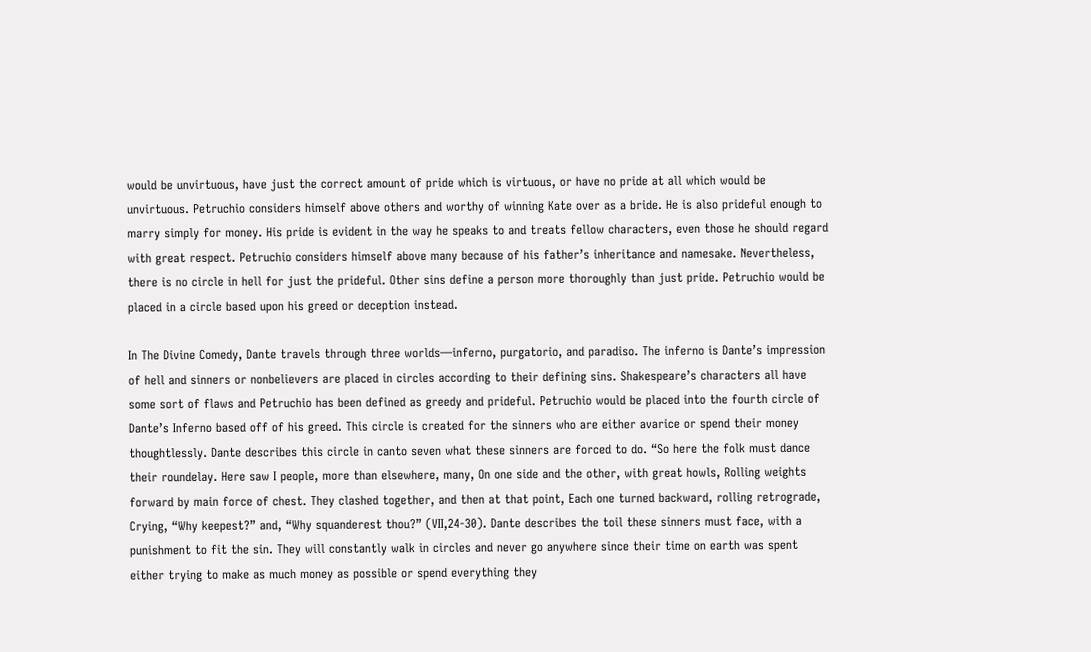would be unvirtuous, have just the correct amount of pride which is virtuous, or have no pride at all which would be unvirtuous. Petruchio considers himself above others and worthy of winning Kate over as a bride. He is also prideful enough to marry simply for money. His pride is evident in the way he speaks to and treats fellow characters, even those he should regard with great respect. Petruchio considers himself above many because of his father’s inheritance and namesake. Nevertheless, there is no circle in hell for just the prideful. Other sins define a person more thoroughly than just pride. Petruchio would be placed in a circle based upon his greed or deception instead.

In The Divine Comedy, Dante travels through three worlds—inferno, purgatorio, and paradiso. The inferno is Dante’s impression of hell and sinners or nonbelievers are placed in circles according to their defining sins. Shakespeare’s characters all have some sort of flaws and Petruchio has been defined as greedy and prideful. Petruchio would be placed into the fourth circle of Dante’s Inferno based off of his greed. This circle is created for the sinners who are either avarice or spend their money thoughtlessly. Dante describes this circle in canto seven what these sinners are forced to do. “So here the folk must dance their roundelay. Here saw I people, more than elsewhere, many, On one side and the other, with great howls, Rolling weights forward by main force of chest. They clashed together, and then at that point, Each one turned backward, rolling retrograde, Crying, “Why keepest?” and, “Why squanderest thou?” (VII,24-30). Dante describes the toil these sinners must face, with a punishment to fit the sin. They will constantly walk in circles and never go anywhere since their time on earth was spent either trying to make as much money as possible or spend everything they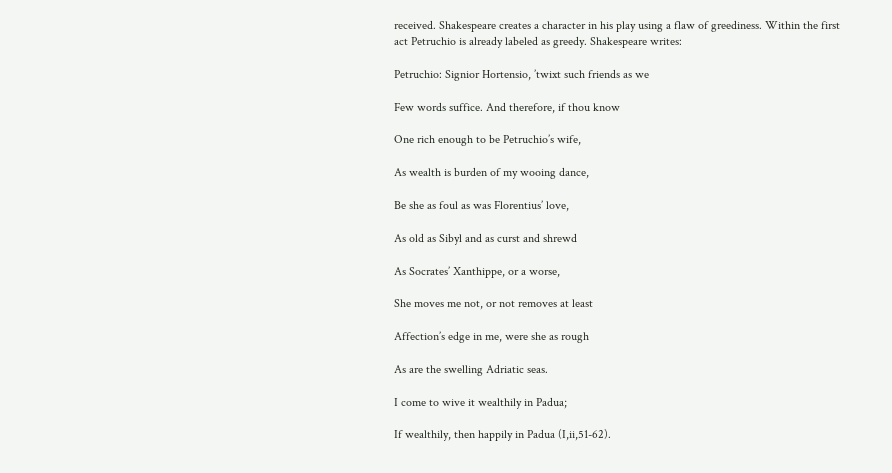received. Shakespeare creates a character in his play using a flaw of greediness. Within the first act Petruchio is already labeled as greedy. Shakespeare writes:

Petruchio: Signior Hortensio, ’twixt such friends as we

Few words suffice. And therefore, if thou know

One rich enough to be Petruchio’s wife,

As wealth is burden of my wooing dance,

Be she as foul as was Florentius’ love,

As old as Sibyl and as curst and shrewd

As Socrates’ Xanthippe, or a worse,

She moves me not, or not removes at least

Affection’s edge in me, were she as rough

As are the swelling Adriatic seas.

I come to wive it wealthily in Padua;

If wealthily, then happily in Padua (I,ii,51-62).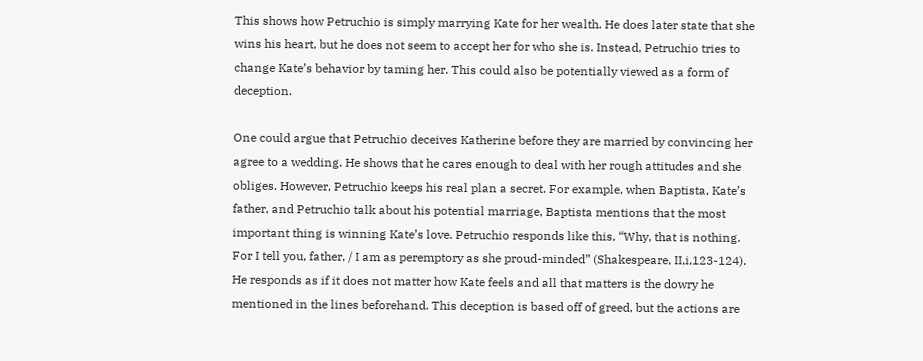This shows how Petruchio is simply marrying Kate for her wealth. He does later state that she wins his heart, but he does not seem to accept her for who she is. Instead, Petruchio tries to change Kate’s behavior by taming her. This could also be potentially viewed as a form of deception.

One could argue that Petruchio deceives Katherine before they are married by convincing her agree to a wedding. He shows that he cares enough to deal with her rough attitudes and she obliges. However, Petruchio keeps his real plan a secret. For example, when Baptista, Kate’s father, and Petruchio talk about his potential marriage, Baptista mentions that the most important thing is winning Kate’s love. Petruchio responds like this, “Why, that is nothing. For I tell you, father, / I am as peremptory as she proud-minded” (Shakespeare, II,i,123-124). He responds as if it does not matter how Kate feels and all that matters is the dowry he mentioned in the lines beforehand. This deception is based off of greed, but the actions are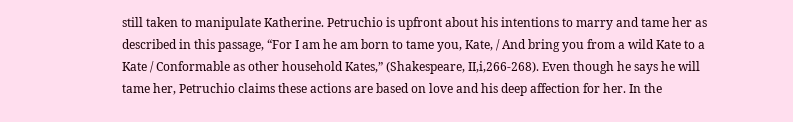still taken to manipulate Katherine. Petruchio is upfront about his intentions to marry and tame her as described in this passage, “For I am he am born to tame you, Kate, / And bring you from a wild Kate to a Kate / Conformable as other household Kates,” (Shakespeare, II,i,266-268). Even though he says he will tame her, Petruchio claims these actions are based on love and his deep affection for her. In the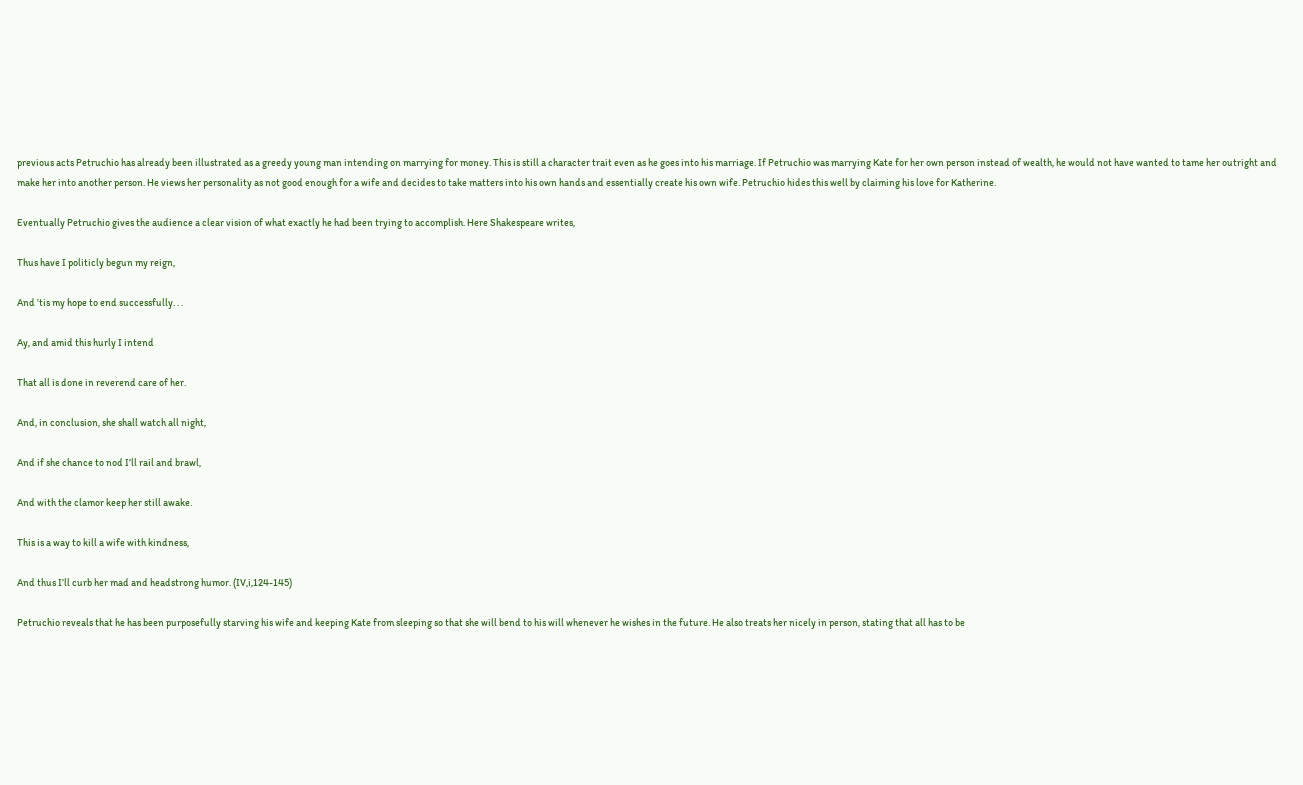previous acts Petruchio has already been illustrated as a greedy young man intending on marrying for money. This is still a character trait even as he goes into his marriage. If Petruchio was marrying Kate for her own person instead of wealth, he would not have wanted to tame her outright and make her into another person. He views her personality as not good enough for a wife and decides to take matters into his own hands and essentially create his own wife. Petruchio hides this well by claiming his love for Katherine.

Eventually Petruchio gives the audience a clear vision of what exactly he had been trying to accomplish. Here Shakespeare writes,

Thus have I politicly begun my reign,

And ’tis my hope to end successfully. . .

Ay, and amid this hurly I intend

That all is done in reverend care of her.

And, in conclusion, she shall watch all night,

And if she chance to nod I’ll rail and brawl,

And with the clamor keep her still awake.

This is a way to kill a wife with kindness,

And thus I’ll curb her mad and headstrong humor. (IV,i,124-145)

Petruchio reveals that he has been purposefully starving his wife and keeping Kate from sleeping so that she will bend to his will whenever he wishes in the future. He also treats her nicely in person, stating that all has to be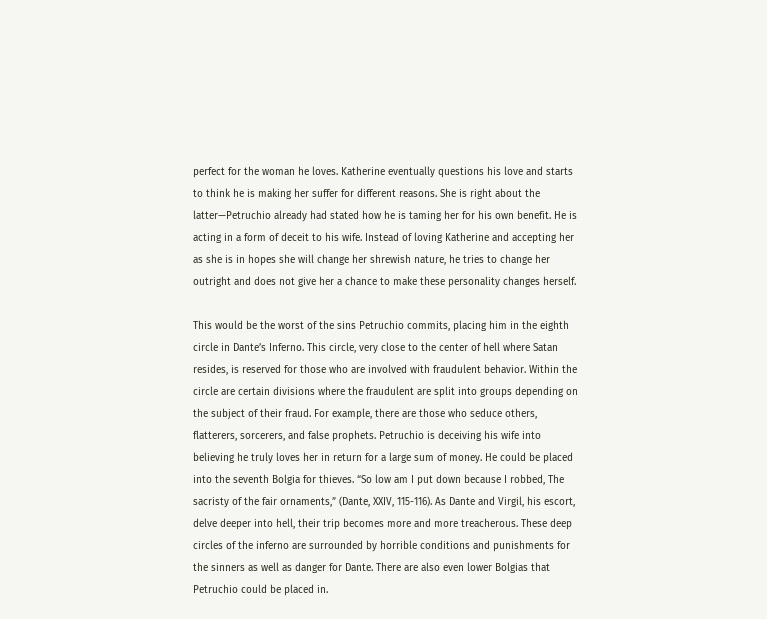perfect for the woman he loves. Katherine eventually questions his love and starts to think he is making her suffer for different reasons. She is right about the latter—Petruchio already had stated how he is taming her for his own benefit. He is acting in a form of deceit to his wife. Instead of loving Katherine and accepting her as she is in hopes she will change her shrewish nature, he tries to change her outright and does not give her a chance to make these personality changes herself.

This would be the worst of the sins Petruchio commits, placing him in the eighth circle in Dante’s Inferno. This circle, very close to the center of hell where Satan resides, is reserved for those who are involved with fraudulent behavior. Within the circle are certain divisions where the fraudulent are split into groups depending on the subject of their fraud. For example, there are those who seduce others, flatterers, sorcerers, and false prophets. Petruchio is deceiving his wife into believing he truly loves her in return for a large sum of money. He could be placed into the seventh Bolgia for thieves. “So low am I put down because I robbed, The sacristy of the fair ornaments,” (Dante, XXIV, 115-116). As Dante and Virgil, his escort, delve deeper into hell, their trip becomes more and more treacherous. These deep circles of the inferno are surrounded by horrible conditions and punishments for the sinners as well as danger for Dante. There are also even lower Bolgias that Petruchio could be placed in.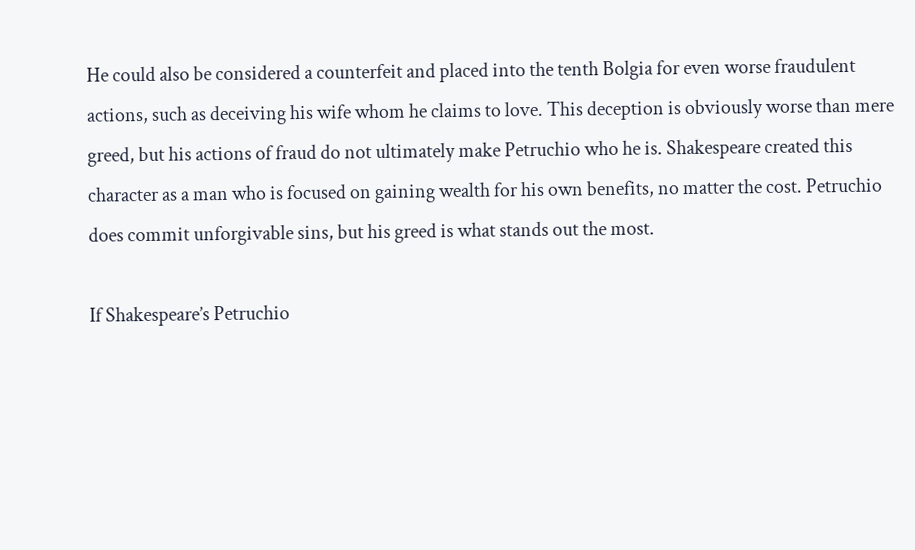He could also be considered a counterfeit and placed into the tenth Bolgia for even worse fraudulent actions, such as deceiving his wife whom he claims to love. This deception is obviously worse than mere greed, but his actions of fraud do not ultimately make Petruchio who he is. Shakespeare created this character as a man who is focused on gaining wealth for his own benefits, no matter the cost. Petruchio does commit unforgivable sins, but his greed is what stands out the most.

If Shakespeare’s Petruchio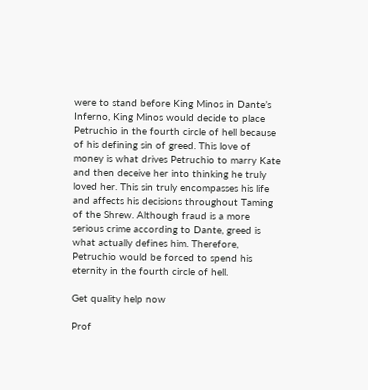were to stand before King Minos in Dante’s Inferno, King Minos would decide to place Petruchio in the fourth circle of hell because of his defining sin of greed. This love of money is what drives Petruchio to marry Kate and then deceive her into thinking he truly loved her. This sin truly encompasses his life and affects his decisions throughout Taming of the Shrew. Although fraud is a more serious crime according to Dante, greed is what actually defines him. Therefore, Petruchio would be forced to spend his eternity in the fourth circle of hell.

Get quality help now

Prof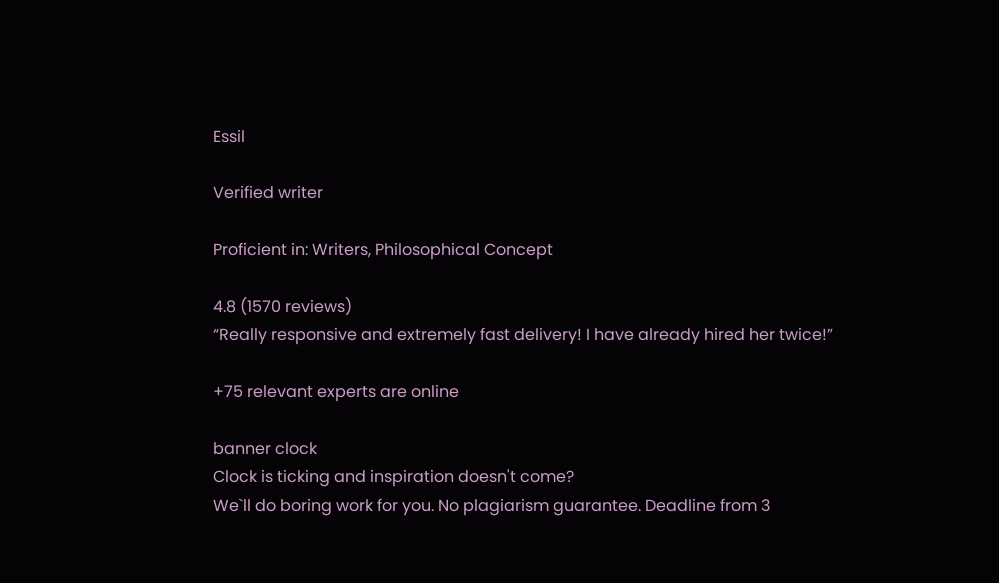Essil

Verified writer

Proficient in: Writers, Philosophical Concept

4.8 (1570 reviews)
“Really responsive and extremely fast delivery! I have already hired her twice!”

+75 relevant experts are online

banner clock
Clock is ticking and inspiration doesn't come?
We`ll do boring work for you. No plagiarism guarantee. Deadline from 3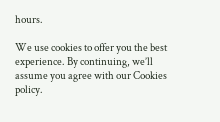hours.

We use cookies to offer you the best experience. By continuing, we’ll assume you agree with our Cookies policy.